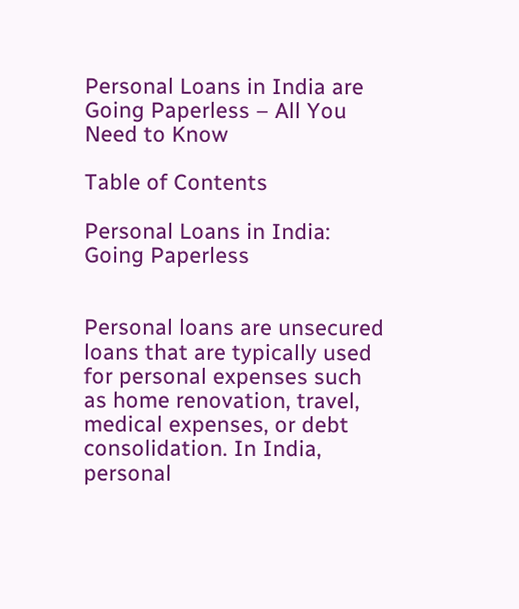Personal Loans in India are Going Paperless – All You Need to Know

Table of Contents

Personal Loans in India: Going Paperless


Personal loans are unsecured loans that are typically used for personal expenses such as home renovation, travel, medical expenses, or debt consolidation. In India, personal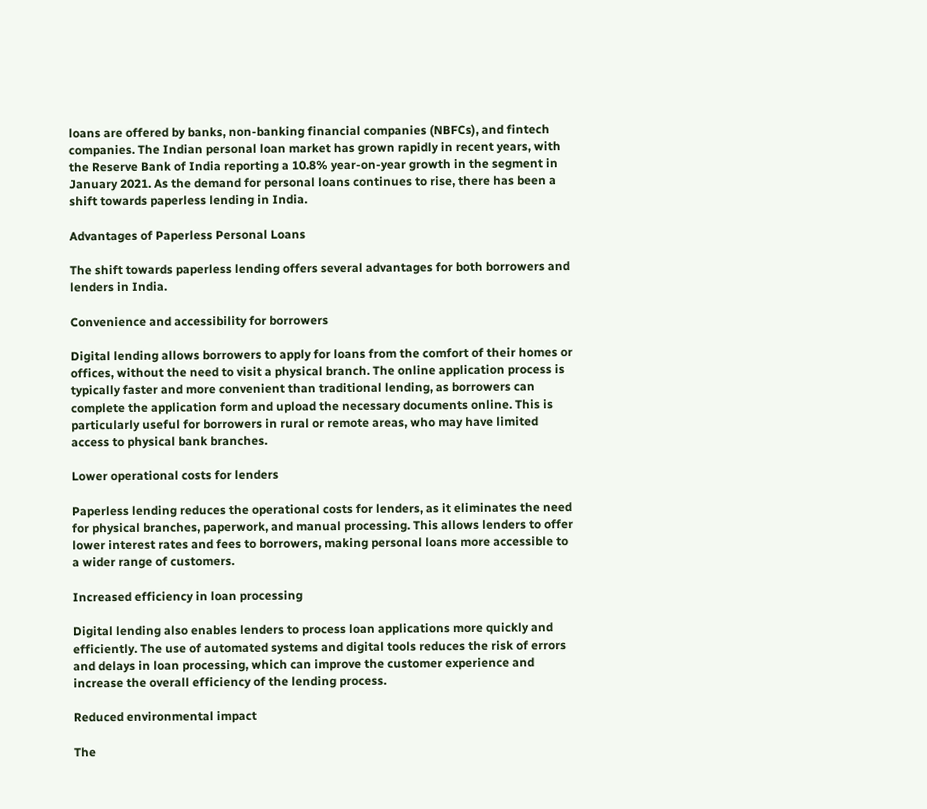loans are offered by banks, non-banking financial companies (NBFCs), and fintech companies. The Indian personal loan market has grown rapidly in recent years, with the Reserve Bank of India reporting a 10.8% year-on-year growth in the segment in January 2021. As the demand for personal loans continues to rise, there has been a shift towards paperless lending in India.

Advantages of Paperless Personal Loans

The shift towards paperless lending offers several advantages for both borrowers and lenders in India.

Convenience and accessibility for borrowers

Digital lending allows borrowers to apply for loans from the comfort of their homes or offices, without the need to visit a physical branch. The online application process is typically faster and more convenient than traditional lending, as borrowers can complete the application form and upload the necessary documents online. This is particularly useful for borrowers in rural or remote areas, who may have limited access to physical bank branches.

Lower operational costs for lenders

Paperless lending reduces the operational costs for lenders, as it eliminates the need for physical branches, paperwork, and manual processing. This allows lenders to offer lower interest rates and fees to borrowers, making personal loans more accessible to a wider range of customers.

Increased efficiency in loan processing

Digital lending also enables lenders to process loan applications more quickly and efficiently. The use of automated systems and digital tools reduces the risk of errors and delays in loan processing, which can improve the customer experience and increase the overall efficiency of the lending process.

Reduced environmental impact

The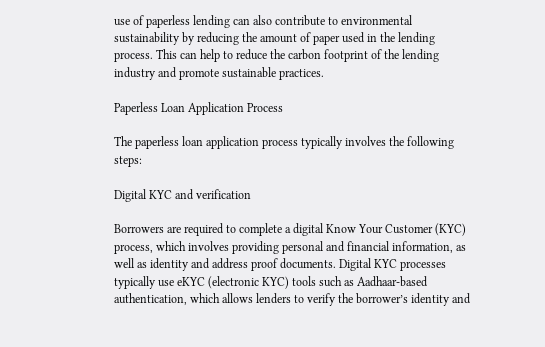use of paperless lending can also contribute to environmental sustainability by reducing the amount of paper used in the lending process. This can help to reduce the carbon footprint of the lending industry and promote sustainable practices.

Paperless Loan Application Process

The paperless loan application process typically involves the following steps:

Digital KYC and verification

Borrowers are required to complete a digital Know Your Customer (KYC) process, which involves providing personal and financial information, as well as identity and address proof documents. Digital KYC processes typically use eKYC (electronic KYC) tools such as Aadhaar-based authentication, which allows lenders to verify the borrower’s identity and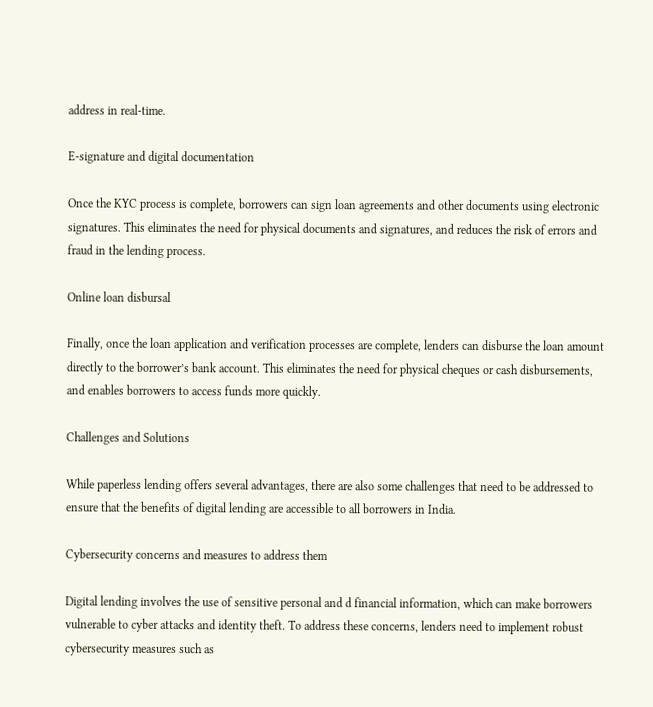address in real-time.

E-signature and digital documentation

Once the KYC process is complete, borrowers can sign loan agreements and other documents using electronic signatures. This eliminates the need for physical documents and signatures, and reduces the risk of errors and fraud in the lending process.

Online loan disbursal

Finally, once the loan application and verification processes are complete, lenders can disburse the loan amount directly to the borrower’s bank account. This eliminates the need for physical cheques or cash disbursements, and enables borrowers to access funds more quickly.

Challenges and Solutions

While paperless lending offers several advantages, there are also some challenges that need to be addressed to ensure that the benefits of digital lending are accessible to all borrowers in India.

Cybersecurity concerns and measures to address them

Digital lending involves the use of sensitive personal and d financial information, which can make borrowers vulnerable to cyber attacks and identity theft. To address these concerns, lenders need to implement robust cybersecurity measures such as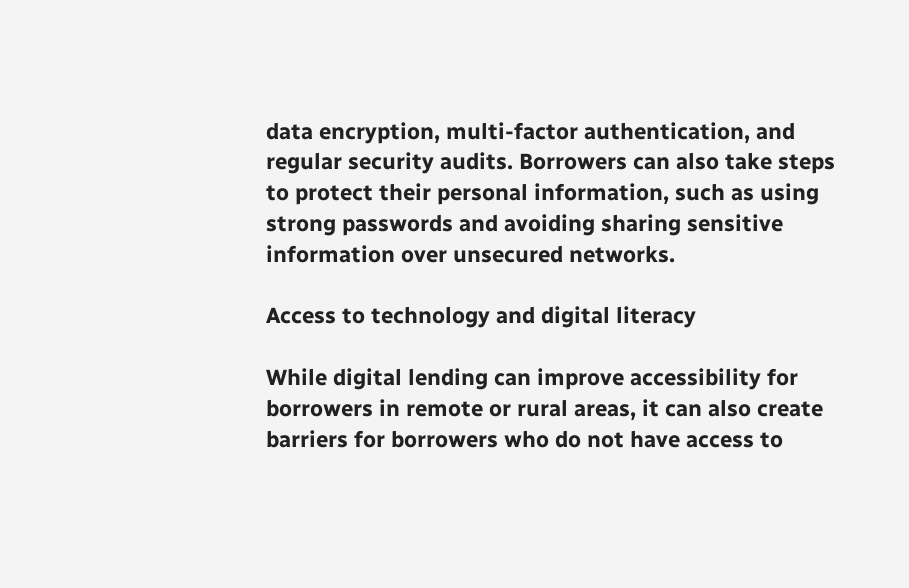data encryption, multi-factor authentication, and regular security audits. Borrowers can also take steps to protect their personal information, such as using strong passwords and avoiding sharing sensitive information over unsecured networks.

Access to technology and digital literacy

While digital lending can improve accessibility for borrowers in remote or rural areas, it can also create barriers for borrowers who do not have access to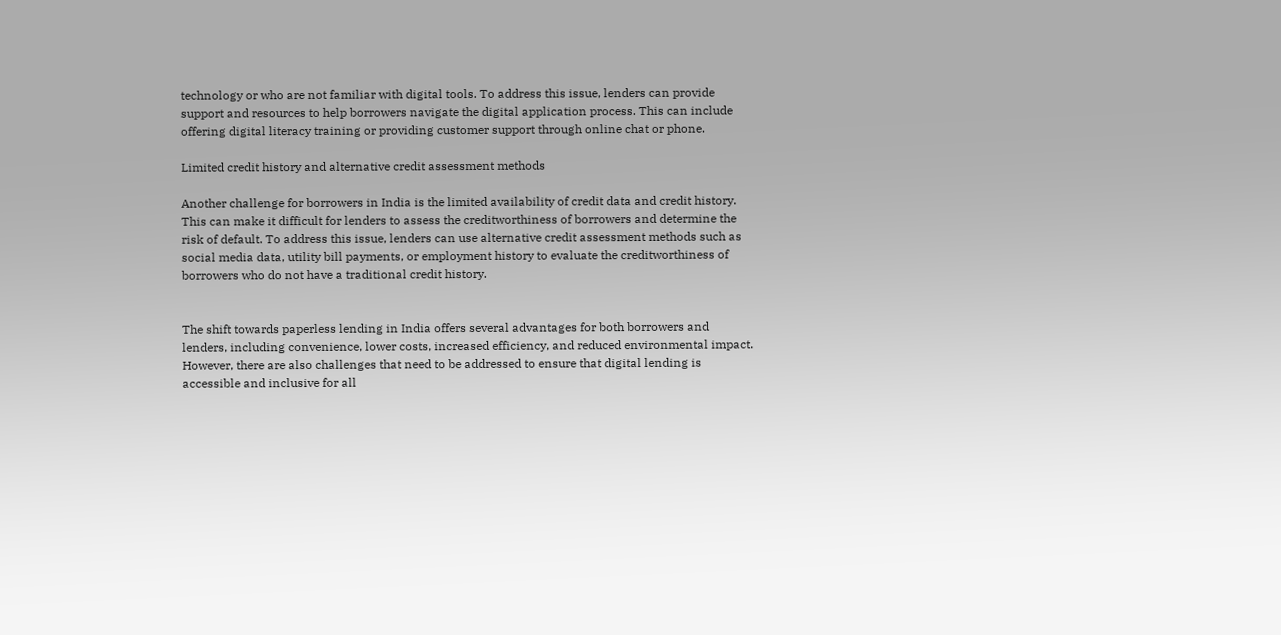technology or who are not familiar with digital tools. To address this issue, lenders can provide support and resources to help borrowers navigate the digital application process. This can include offering digital literacy training or providing customer support through online chat or phone.

Limited credit history and alternative credit assessment methods

Another challenge for borrowers in India is the limited availability of credit data and credit history. This can make it difficult for lenders to assess the creditworthiness of borrowers and determine the risk of default. To address this issue, lenders can use alternative credit assessment methods such as social media data, utility bill payments, or employment history to evaluate the creditworthiness of borrowers who do not have a traditional credit history.


The shift towards paperless lending in India offers several advantages for both borrowers and lenders, including convenience, lower costs, increased efficiency, and reduced environmental impact. However, there are also challenges that need to be addressed to ensure that digital lending is accessible and inclusive for all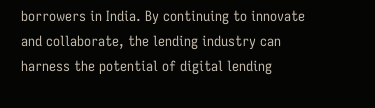borrowers in India. By continuing to innovate and collaborate, the lending industry can harness the potential of digital lending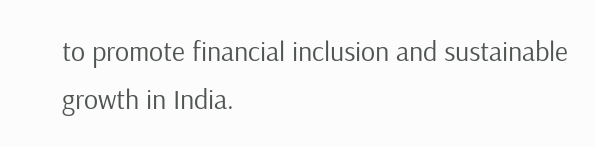to promote financial inclusion and sustainable growth in India.